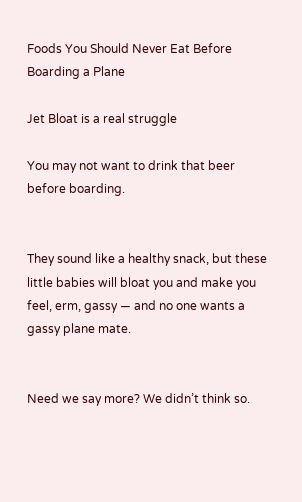Foods You Should Never Eat Before Boarding a Plane

Jet Bloat is a real struggle

You may not want to drink that beer before boarding.


They sound like a healthy snack, but these little babies will bloat you and make you feel, erm, gassy — and no one wants a gassy plane mate.


Need we say more? We didn’t think so.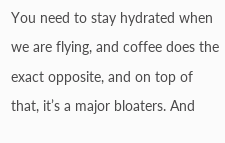You need to stay hydrated when we are flying, and coffee does the exact opposite, and on top of that, it’s a major bloaters. And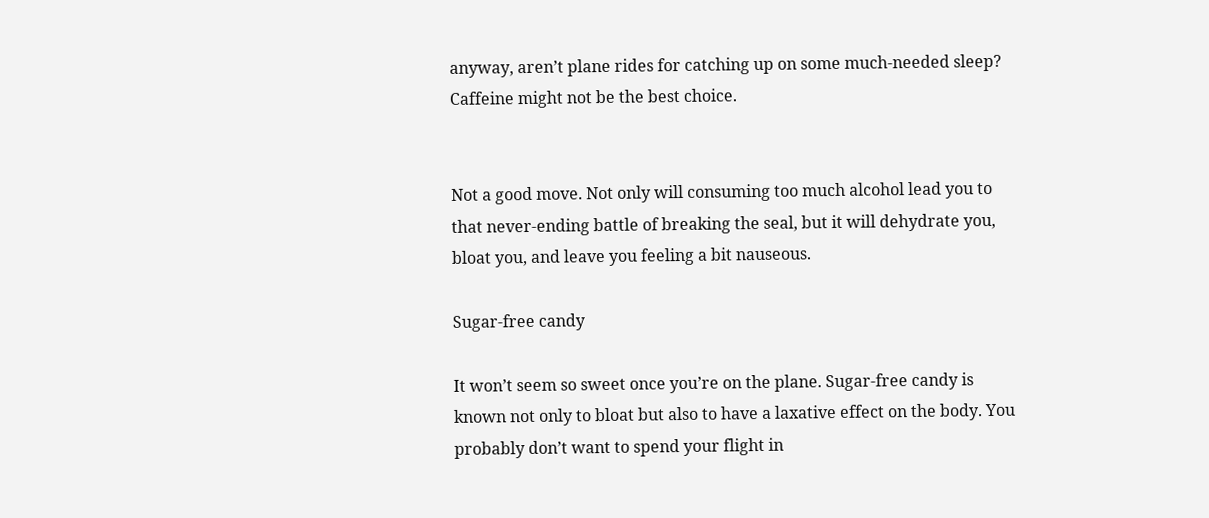anyway, aren’t plane rides for catching up on some much-needed sleep? Caffeine might not be the best choice.


Not a good move. Not only will consuming too much alcohol lead you to that never-ending battle of breaking the seal, but it will dehydrate you, bloat you, and leave you feeling a bit nauseous.

Sugar-free candy

It won’t seem so sweet once you’re on the plane. Sugar-free candy is known not only to bloat but also to have a laxative effect on the body. You probably don’t want to spend your flight in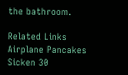the bathroom.

Related Links
Airplane Pancakes Sicken 30